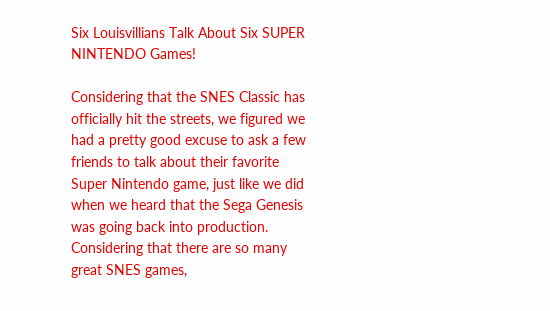Six Louisvillians Talk About Six SUPER NINTENDO Games!

Considering that the SNES Classic has officially hit the streets, we figured we had a pretty good excuse to ask a few friends to talk about their favorite Super Nintendo game, just like we did when we heard that the Sega Genesis was going back into production. Considering that there are so many great SNES games,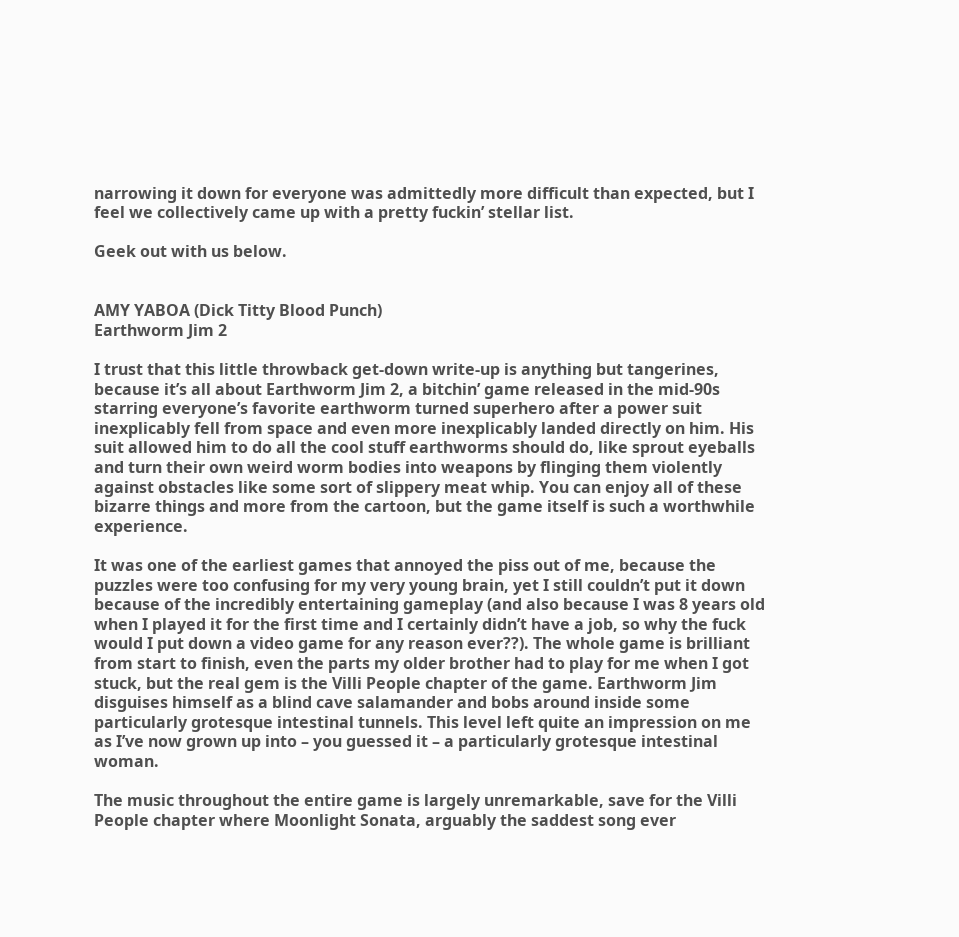narrowing it down for everyone was admittedly more difficult than expected, but I feel we collectively came up with a pretty fuckin’ stellar list.

Geek out with us below.


AMY YABOA (Dick Titty Blood Punch)
Earthworm Jim 2

I trust that this little throwback get-down write-up is anything but tangerines, because it’s all about Earthworm Jim 2, a bitchin’ game released in the mid-90s starring everyone’s favorite earthworm turned superhero after a power suit inexplicably fell from space and even more inexplicably landed directly on him. His suit allowed him to do all the cool stuff earthworms should do, like sprout eyeballs and turn their own weird worm bodies into weapons by flinging them violently against obstacles like some sort of slippery meat whip. You can enjoy all of these bizarre things and more from the cartoon, but the game itself is such a worthwhile experience.

It was one of the earliest games that annoyed the piss out of me, because the puzzles were too confusing for my very young brain, yet I still couldn’t put it down because of the incredibly entertaining gameplay (and also because I was 8 years old when I played it for the first time and I certainly didn’t have a job, so why the fuck would I put down a video game for any reason ever??). The whole game is brilliant from start to finish, even the parts my older brother had to play for me when I got stuck, but the real gem is the Villi People chapter of the game. Earthworm Jim disguises himself as a blind cave salamander and bobs around inside some particularly grotesque intestinal tunnels. This level left quite an impression on me as I’ve now grown up into – you guessed it – a particularly grotesque intestinal woman.

The music throughout the entire game is largely unremarkable, save for the Villi People chapter where Moonlight Sonata, arguably the saddest song ever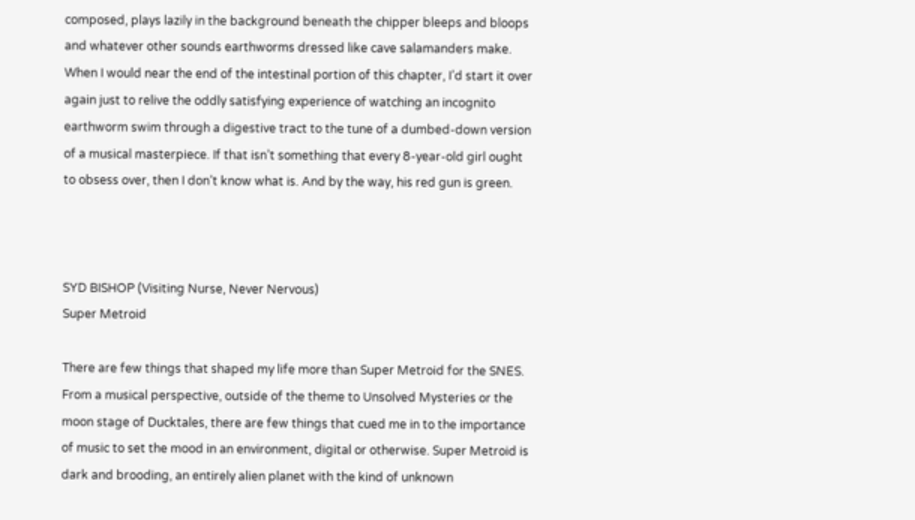composed, plays lazily in the background beneath the chipper bleeps and bloops and whatever other sounds earthworms dressed like cave salamanders make. When I would near the end of the intestinal portion of this chapter, I’d start it over again just to relive the oddly satisfying experience of watching an incognito earthworm swim through a digestive tract to the tune of a dumbed-down version of a musical masterpiece. If that isn’t something that every 8-year-old girl ought to obsess over, then I don’t know what is. And by the way, his red gun is green.



SYD BISHOP (Visiting Nurse, Never Nervous)
Super Metroid

There are few things that shaped my life more than Super Metroid for the SNES. From a musical perspective, outside of the theme to Unsolved Mysteries or the moon stage of Ducktales, there are few things that cued me in to the importance of music to set the mood in an environment, digital or otherwise. Super Metroid is dark and brooding, an entirely alien planet with the kind of unknown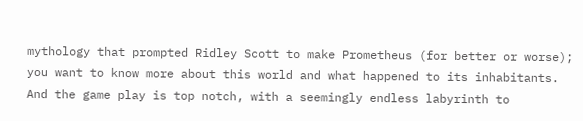mythology that prompted Ridley Scott to make Prometheus (for better or worse); you want to know more about this world and what happened to its inhabitants. And the game play is top notch, with a seemingly endless labyrinth to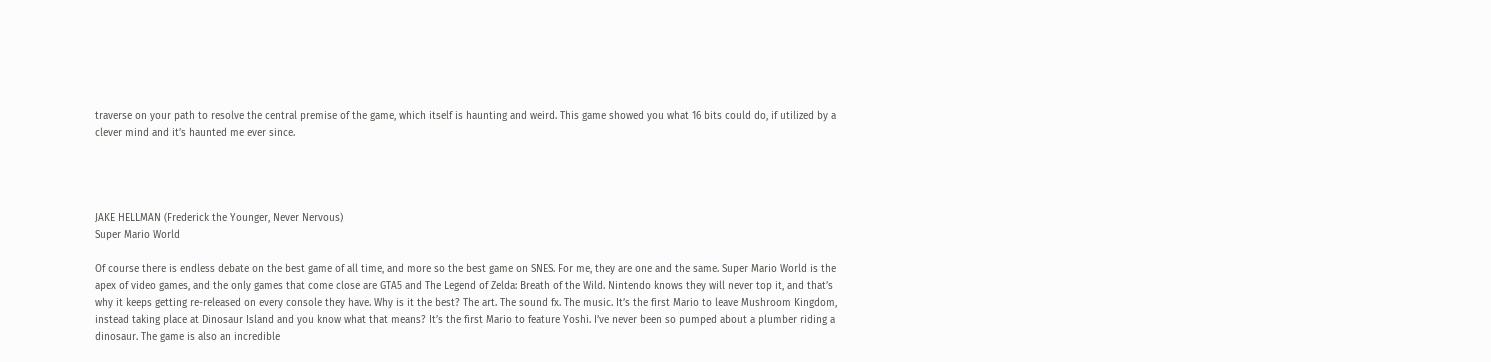traverse on your path to resolve the central premise of the game, which itself is haunting and weird. This game showed you what 16 bits could do, if utilized by a clever mind and it’s haunted me ever since.




JAKE HELLMAN (Frederick the Younger, Never Nervous)
Super Mario World

Of course there is endless debate on the best game of all time, and more so the best game on SNES. For me, they are one and the same. Super Mario World is the apex of video games, and the only games that come close are GTA5 and The Legend of Zelda: Breath of the Wild. Nintendo knows they will never top it, and that’s why it keeps getting re-released on every console they have. Why is it the best? The art. The sound fx. The music. It’s the first Mario to leave Mushroom Kingdom, instead taking place at Dinosaur Island and you know what that means? It’s the first Mario to feature Yoshi. I’ve never been so pumped about a plumber riding a dinosaur. The game is also an incredible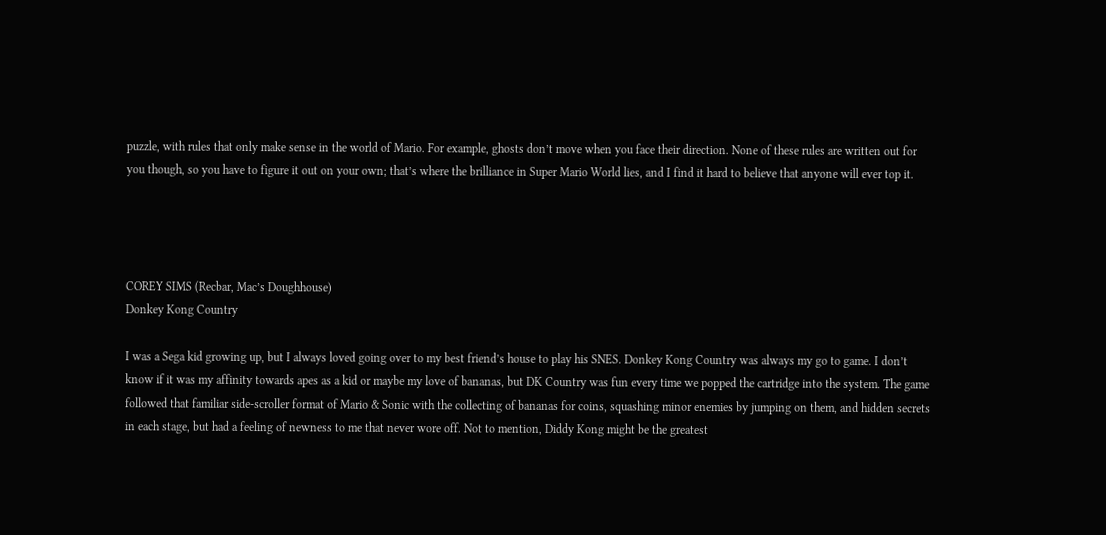puzzle, with rules that only make sense in the world of Mario. For example, ghosts don’t move when you face their direction. None of these rules are written out for you though, so you have to figure it out on your own; that’s where the brilliance in Super Mario World lies, and I find it hard to believe that anyone will ever top it.




COREY SIMS (Recbar, Mac’s Doughhouse)
Donkey Kong Country

I was a Sega kid growing up, but I always loved going over to my best friend’s house to play his SNES. Donkey Kong Country was always my go to game. I don’t know if it was my affinity towards apes as a kid or maybe my love of bananas, but DK Country was fun every time we popped the cartridge into the system. The game followed that familiar side-scroller format of Mario & Sonic with the collecting of bananas for coins, squashing minor enemies by jumping on them, and hidden secrets in each stage, but had a feeling of newness to me that never wore off. Not to mention, Diddy Kong might be the greatest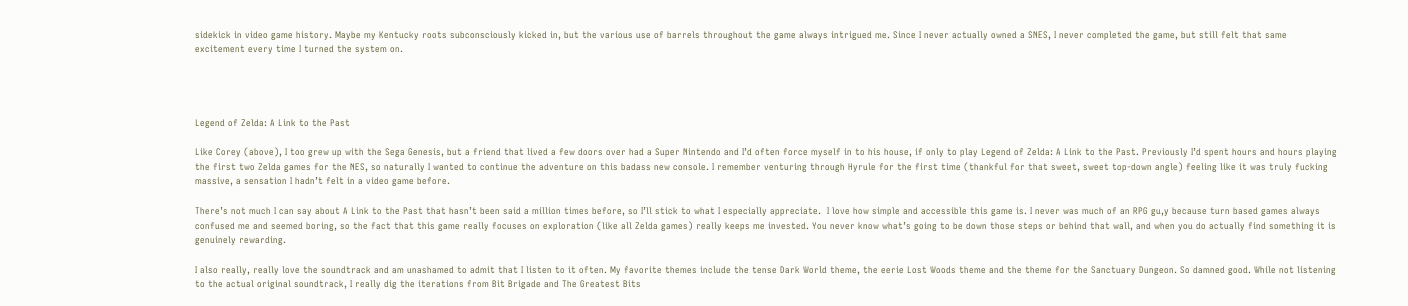sidekick in video game history. Maybe my Kentucky roots subconsciously kicked in, but the various use of barrels throughout the game always intrigued me. Since I never actually owned a SNES, I never completed the game, but still felt that same excitement every time I turned the system on.




Legend of Zelda: A Link to the Past

Like Corey (above), I too grew up with the Sega Genesis, but a friend that lived a few doors over had a Super Nintendo and I’d often force myself in to his house, if only to play Legend of Zelda: A Link to the Past. Previously I’d spent hours and hours playing the first two Zelda games for the NES, so naturally I wanted to continue the adventure on this badass new console. I remember venturing through Hyrule for the first time (thankful for that sweet, sweet top-down angle) feeling like it was truly fucking massive, a sensation I hadn’t felt in a video game before.

There’s not much I can say about A Link to the Past that hasn’t been said a million times before, so I’ll stick to what I especially appreciate.  I love how simple and accessible this game is. I never was much of an RPG gu,y because turn based games always confused me and seemed boring, so the fact that this game really focuses on exploration (like all Zelda games) really keeps me invested. You never know what’s going to be down those steps or behind that wall, and when you do actually find something it is genuinely rewarding.

I also really, really love the soundtrack and am unashamed to admit that I listen to it often. My favorite themes include the tense Dark World theme, the eerie Lost Woods theme and the theme for the Sanctuary Dungeon. So damned good. While not listening to the actual original soundtrack, I really dig the iterations from Bit Brigade and The Greatest Bits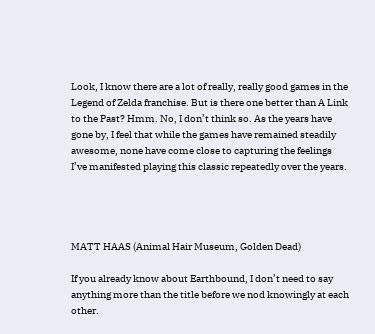Look, I know there are a lot of really, really good games in the Legend of Zelda franchise. But is there one better than A Link to the Past? Hmm. No, I don’t think so. As the years have gone by, I feel that while the games have remained steadily awesome, none have come close to capturing the feelings I’ve manifested playing this classic repeatedly over the years.




MATT HAAS (Animal Hair Museum, Golden Dead)

If you already know about Earthbound, I don’t need to say anything more than the title before we nod knowingly at each other.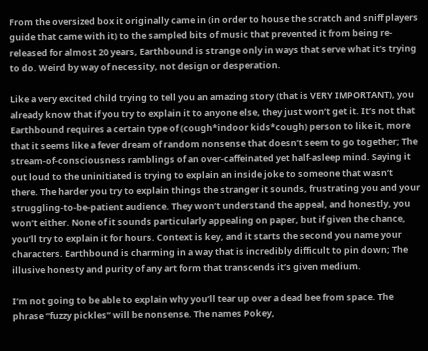From the oversized box it originally came in (in order to house the scratch and sniff players guide that came with it) to the sampled bits of music that prevented it from being re-released for almost 20 years, Earthbound is strange only in ways that serve what it’s trying to do. Weird by way of necessity, not design or desperation.

Like a very excited child trying to tell you an amazing story (that is VERY IMPORTANT), you already know that if you try to explain it to anyone else, they just won’t get it. It’s not that Earthbound requires a certain type of (cough*indoor kids*cough) person to like it, more that it seems like a fever dream of random nonsense that doesn’t seem to go together; The stream-of-consciousness ramblings of an over-caffeinated yet half-asleep mind. Saying it out loud to the uninitiated is trying to explain an inside joke to someone that wasn’t there. The harder you try to explain things the stranger it sounds, frustrating you and your struggling-to-be-patient audience. They won’t understand the appeal, and honestly, you won’t either. None of it sounds particularly appealing on paper, but if given the chance, you’ll try to explain it for hours. Context is key, and it starts the second you name your characters. Earthbound is charming in a way that is incredibly difficult to pin down; The illusive honesty and purity of any art form that transcends it’s given medium.

I’m not going to be able to explain why you’ll tear up over a dead bee from space. The phrase “fuzzy pickles” will be nonsense. The names Pokey,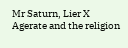Mr Saturn, Lier X Agerate and the religion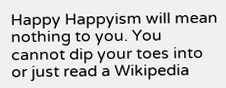Happy Happyism will mean nothing to you. You cannot dip your toes into or just read a Wikipedia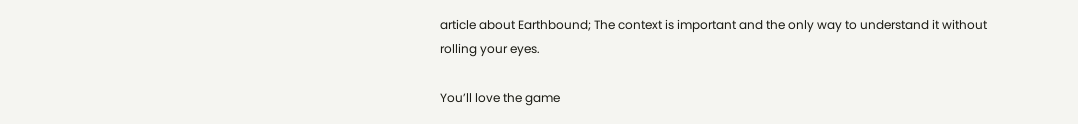article about Earthbound; The context is important and the only way to understand it without rolling your eyes.

You’ll love the game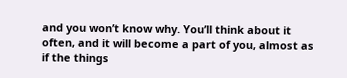and you won’t know why. You’ll think about it often, and it will become a part of you, almost as if the things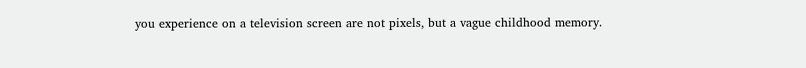you experience on a television screen are not pixels, but a vague childhood memory.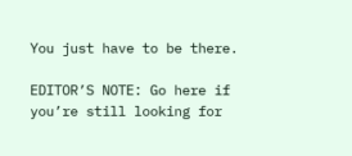You just have to be there.

EDITOR’S NOTE: Go here if you’re still looking for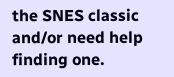the SNES classic and/or need help finding one.